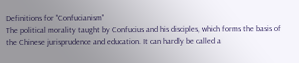Definitions for "Confucianism"
The political morality taught by Confucius and his disciples, which forms the basis of the Chinese jurisprudence and education. It can hardly be called a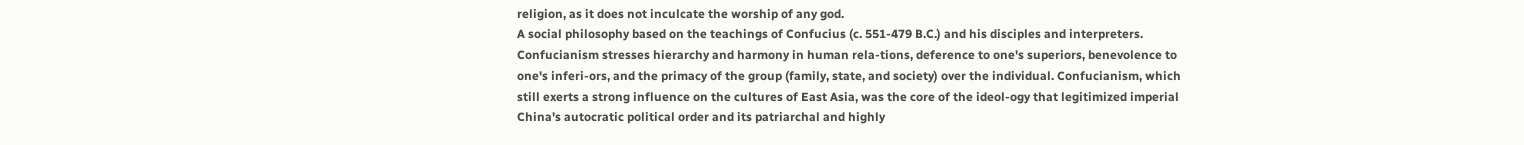religion, as it does not inculcate the worship of any god.
A social philosophy based on the teachings of Confucius (c. 551-479 B.C.) and his disciples and interpreters. Confucianism stresses hierarchy and harmony in human rela-tions, deference to one's superiors, benevolence to one's inferi-ors, and the primacy of the group (family, state, and society) over the individual. Confucianism, which still exerts a strong influence on the cultures of East Asia, was the core of the ideol-ogy that legitimized imperial China's autocratic political order and its patriarchal and highly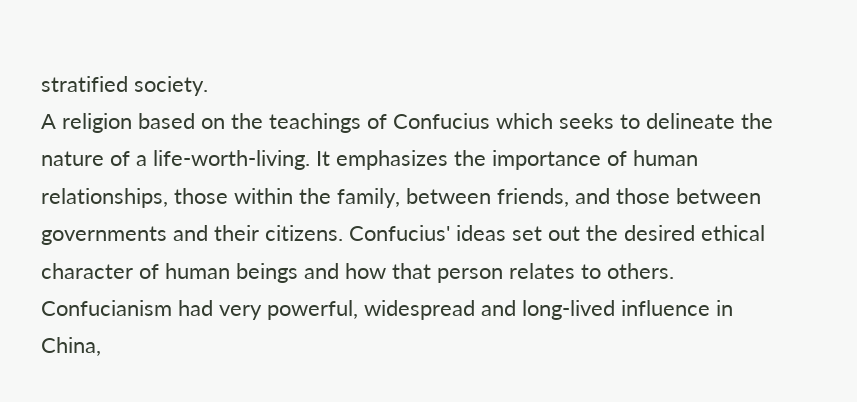stratified society.
A religion based on the teachings of Confucius which seeks to delineate the nature of a life-worth-living. It emphasizes the importance of human relationships, those within the family, between friends, and those between governments and their citizens. Confucius' ideas set out the desired ethical character of human beings and how that person relates to others. Confucianism had very powerful, widespread and long-lived influence in China,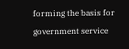forming the basis for government service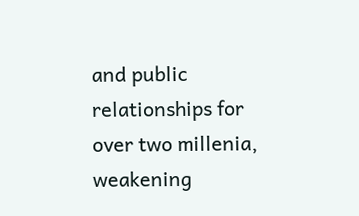and public relationships for over two millenia, weakening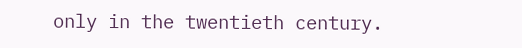only in the twentieth century.